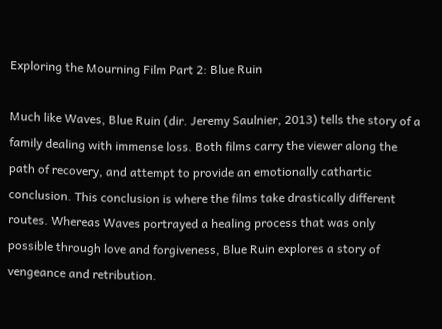Exploring the Mourning Film Part 2: Blue Ruin

Much like Waves, Blue Ruin (dir. Jeremy Saulnier, 2013) tells the story of a family dealing with immense loss. Both films carry the viewer along the path of recovery, and attempt to provide an emotionally cathartic conclusion. This conclusion is where the films take drastically different routes. Whereas Waves portrayed a healing process that was only possible through love and forgiveness, Blue Ruin explores a story of vengeance and retribution.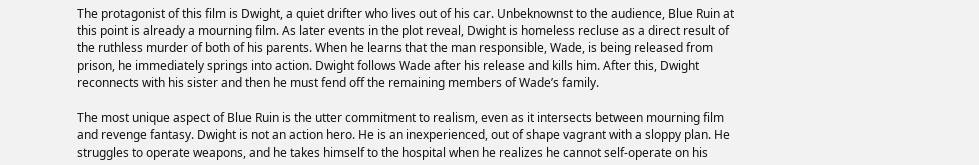The protagonist of this film is Dwight, a quiet drifter who lives out of his car. Unbeknownst to the audience, Blue Ruin at this point is already a mourning film. As later events in the plot reveal, Dwight is homeless recluse as a direct result of the ruthless murder of both of his parents. When he learns that the man responsible, Wade, is being released from prison, he immediately springs into action. Dwight follows Wade after his release and kills him. After this, Dwight reconnects with his sister and then he must fend off the remaining members of Wade’s family.

The most unique aspect of Blue Ruin is the utter commitment to realism, even as it intersects between mourning film and revenge fantasy. Dwight is not an action hero. He is an inexperienced, out of shape vagrant with a sloppy plan. He struggles to operate weapons, and he takes himself to the hospital when he realizes he cannot self-operate on his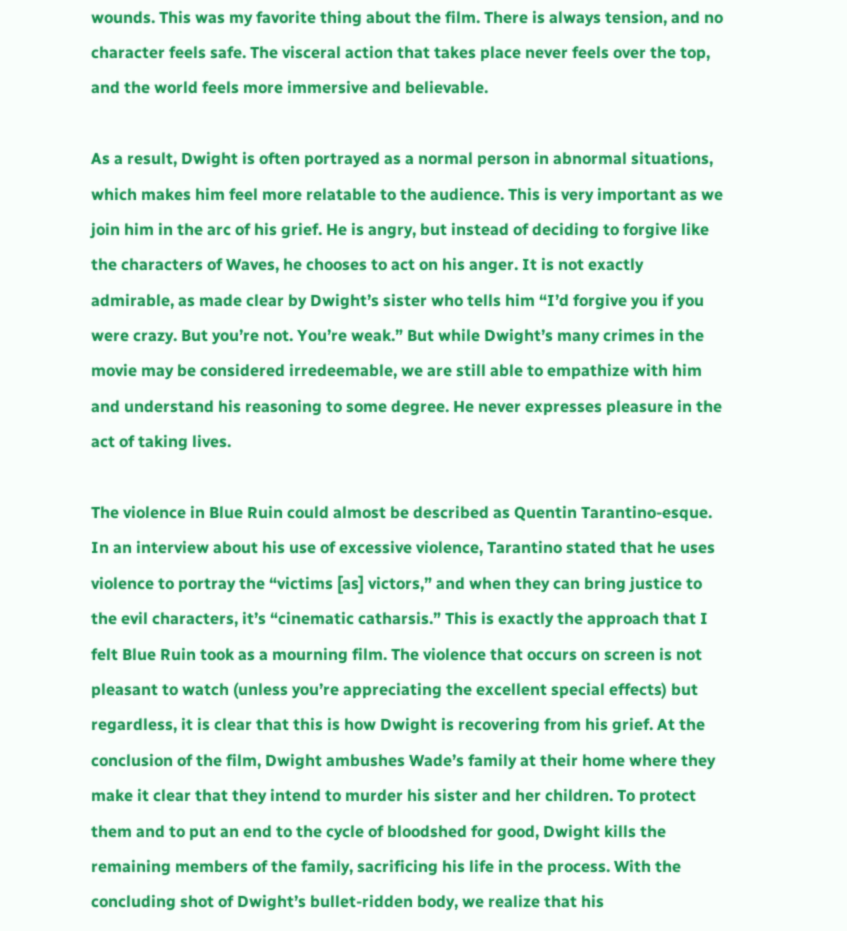wounds. This was my favorite thing about the film. There is always tension, and no character feels safe. The visceral action that takes place never feels over the top, and the world feels more immersive and believable.

As a result, Dwight is often portrayed as a normal person in abnormal situations, which makes him feel more relatable to the audience. This is very important as we join him in the arc of his grief. He is angry, but instead of deciding to forgive like the characters of Waves, he chooses to act on his anger. It is not exactly admirable, as made clear by Dwight’s sister who tells him “I’d forgive you if you were crazy. But you’re not. You’re weak.” But while Dwight’s many crimes in the movie may be considered irredeemable, we are still able to empathize with him and understand his reasoning to some degree. He never expresses pleasure in the act of taking lives.

The violence in Blue Ruin could almost be described as Quentin Tarantino-esque. In an interview about his use of excessive violence, Tarantino stated that he uses violence to portray the “victims [as] victors,” and when they can bring justice to the evil characters, it’s “cinematic catharsis.” This is exactly the approach that I felt Blue Ruin took as a mourning film. The violence that occurs on screen is not pleasant to watch (unless you’re appreciating the excellent special effects) but regardless, it is clear that this is how Dwight is recovering from his grief. At the conclusion of the film, Dwight ambushes Wade’s family at their home where they make it clear that they intend to murder his sister and her children. To protect them and to put an end to the cycle of bloodshed for good, Dwight kills the remaining members of the family, sacrificing his life in the process. With the concluding shot of Dwight’s bullet-ridden body, we realize that his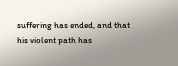suffering has ended, and that his violent path has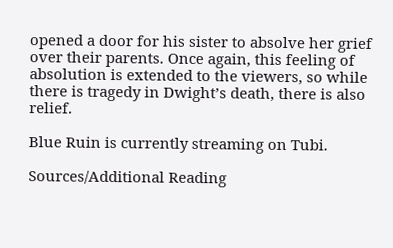opened a door for his sister to absolve her grief over their parents. Once again, this feeling of absolution is extended to the viewers, so while there is tragedy in Dwight’s death, there is also relief.

Blue Ruin is currently streaming on Tubi.

Sources/Additional Reading